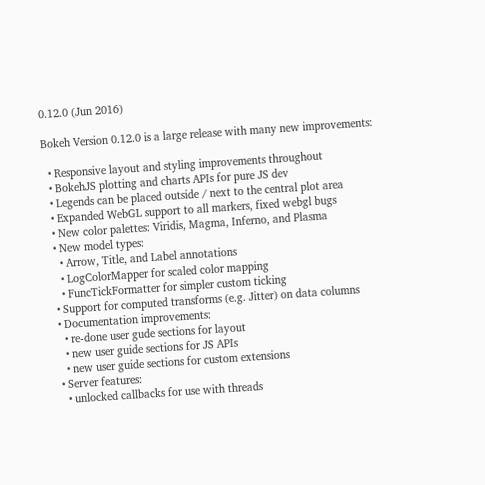0.12.0 (Jun 2016)

Bokeh Version 0.12.0 is a large release with many new improvements:

  • Responsive layout and styling improvements throughout
  • BokehJS plotting and charts APIs for pure JS dev
  • Legends can be placed outside / next to the central plot area
  • Expanded WebGL support to all markers, fixed webgl bugs
  • New color palettes: Viridis, Magma, Inferno, and Plasma
  • New model types:
    • Arrow, Title, and Label annotations
    • LogColorMapper for scaled color mapping
    • FuncTickFormatter for simpler custom ticking
  • Support for computed transforms (e.g. Jitter) on data columns
  • Documentation improvements:
    • re-done user gude sections for layout
    • new user guide sections for JS APIs
    • new user guide sections for custom extensions
  • Server features:
    • unlocked callbacks for use with threads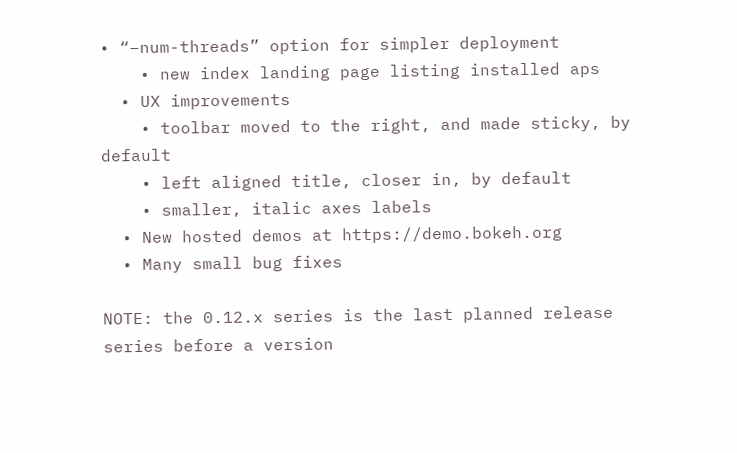• “–num-threads” option for simpler deployment
    • new index landing page listing installed aps
  • UX improvements
    • toolbar moved to the right, and made sticky, by default
    • left aligned title, closer in, by default
    • smaller, italic axes labels
  • New hosted demos at https://demo.bokeh.org
  • Many small bug fixes

NOTE: the 0.12.x series is the last planned release series before a version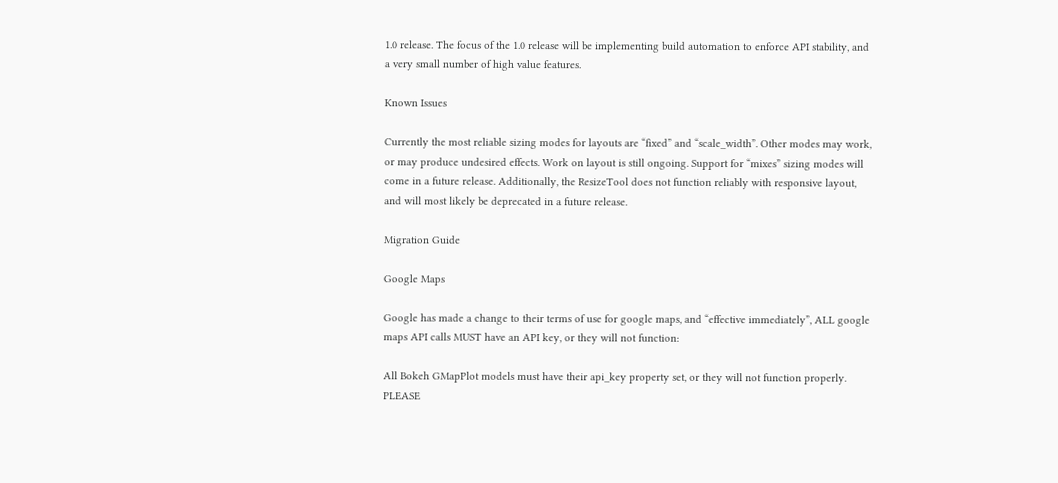1.0 release. The focus of the 1.0 release will be implementing build automation to enforce API stability, and a very small number of high value features.

Known Issues

Currently the most reliable sizing modes for layouts are “fixed” and “scale_width”. Other modes may work, or may produce undesired effects. Work on layout is still ongoing. Support for “mixes” sizing modes will come in a future release. Additionally, the ResizeTool does not function reliably with responsive layout, and will most likely be deprecated in a future release.

Migration Guide

Google Maps

Google has made a change to their terms of use for google maps, and “effective immediately”, ALL google maps API calls MUST have an API key, or they will not function:

All Bokeh GMapPlot models must have their api_key property set, or they will not function properly. PLEASE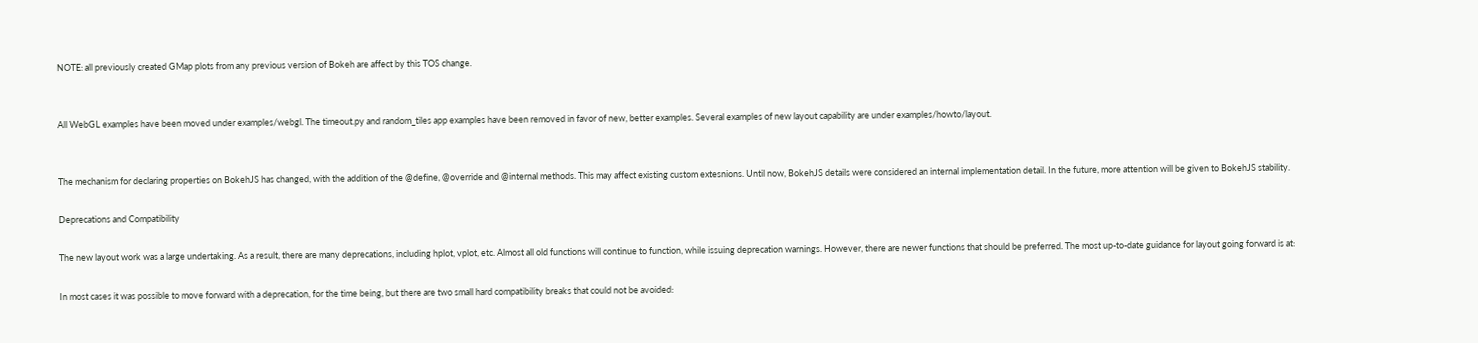NOTE: all previously created GMap plots from any previous version of Bokeh are affect by this TOS change.


All WebGL examples have been moved under examples/webgl. The timeout.py and random_tiles app examples have been removed in favor of new, better examples. Several examples of new layout capability are under examples/howto/layout.


The mechanism for declaring properties on BokehJS has changed, with the addition of the @define, @override and @internal methods. This may affect existing custom extesnions. Until now, BokehJS details were considered an internal implementation detail. In the future, more attention will be given to BokehJS stability.

Deprecations and Compatibility

The new layout work was a large undertaking. As a result, there are many deprecations, including hplot, vplot, etc. Almost all old functions will continue to function, while issuing deprecation warnings. However, there are newer functions that should be preferred. The most up-to-date guidance for layout going forward is at:

In most cases it was possible to move forward with a deprecation, for the time being, but there are two small hard compatibility breaks that could not be avoided: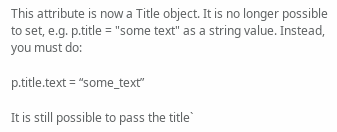This attribute is now a Title object. It is no longer possible to set, e.g. p.title = "some text" as a string value. Instead, you must do:

p.title.text = “some_text”

It is still possible to pass the title`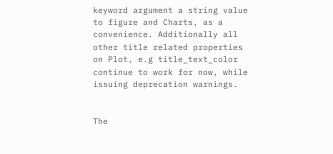keyword argument a string value to figure and Charts, as a convenience. Additionally all other title related properties on Plot, e.g title_text_color continue to work for now, while issuing deprecation warnings.


The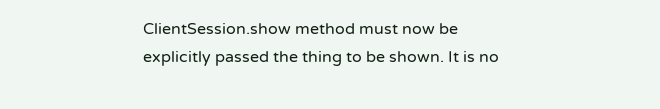ClientSession.show method must now be explicitly passed the thing to be shown. It is no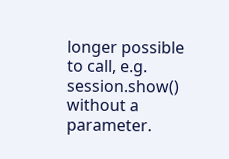longer possible to call, e.g. session.show() without a parameter.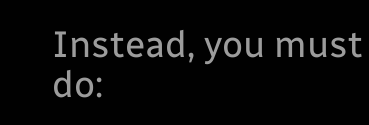Instead, you must do: